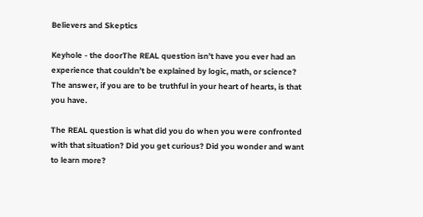Believers and Skeptics

Keyhole - the doorThe REAL question isn’t have you ever had an experience that couldn’t be explained by logic, math, or science? The answer, if you are to be truthful in your heart of hearts, is that you have.

The REAL question is what did you do when you were confronted with that situation? Did you get curious? Did you wonder and want to learn more?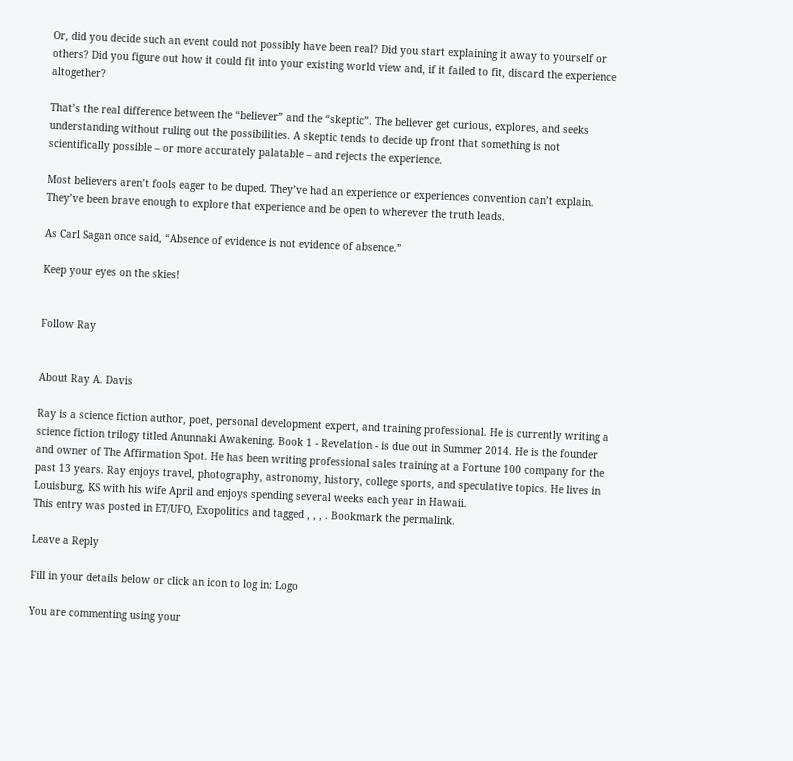Or, did you decide such an event could not possibly have been real? Did you start explaining it away to yourself or others? Did you figure out how it could fit into your existing world view and, if it failed to fit, discard the experience altogether?

That’s the real difference between the “believer” and the “skeptic”. The believer get curious, explores, and seeks understanding without ruling out the possibilities. A skeptic tends to decide up front that something is not scientifically possible – or more accurately palatable – and rejects the experience.

Most believers aren’t fools eager to be duped. They’ve had an experience or experiences convention can’t explain. They’ve been brave enough to explore that experience and be open to wherever the truth leads.

As Carl Sagan once said, “Absence of evidence is not evidence of absence.”

Keep your eyes on the skies!


Follow Ray


About Ray A. Davis

Ray is a science fiction author, poet, personal development expert, and training professional. He is currently writing a science fiction trilogy titled Anunnaki Awakening. Book 1 - Revelation - is due out in Summer 2014. He is the founder and owner of The Affirmation Spot. He has been writing professional sales training at a Fortune 100 company for the past 13 years. Ray enjoys travel, photography, astronomy, history, college sports, and speculative topics. He lives in Louisburg, KS with his wife April and enjoys spending several weeks each year in Hawaii.
This entry was posted in ET/UFO, Exopolitics and tagged , , , . Bookmark the permalink.

Leave a Reply

Fill in your details below or click an icon to log in: Logo

You are commenting using your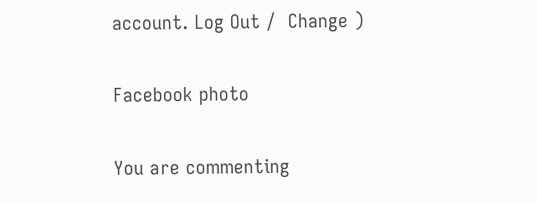account. Log Out /  Change )

Facebook photo

You are commenting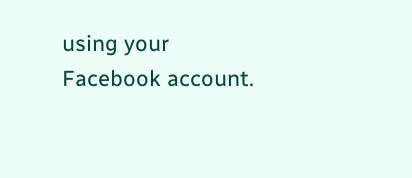using your Facebook account.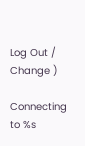Log Out /  Change )

Connecting to %s